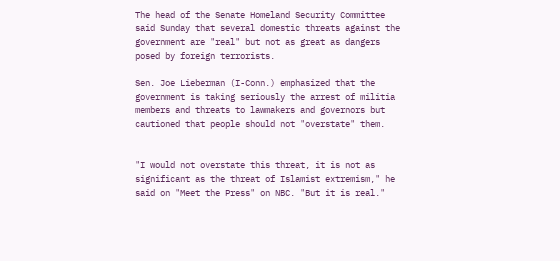The head of the Senate Homeland Security Committee said Sunday that several domestic threats against the government are "real" but not as great as dangers posed by foreign terrorists.

Sen. Joe Lieberman (I-Conn.) emphasized that the government is taking seriously the arrest of militia members and threats to lawmakers and governors but cautioned that people should not "overstate" them.


"I would not overstate this threat, it is not as significant as the threat of Islamist extremism," he said on "Meet the Press" on NBC. "But it is real."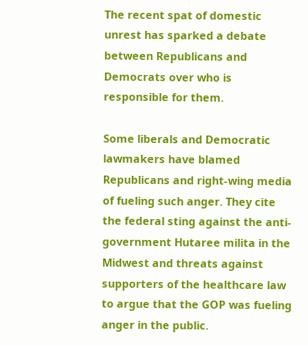The recent spat of domestic unrest has sparked a debate between Republicans and Democrats over who is responsible for them.

Some liberals and Democratic lawmakers have blamed Republicans and right-wing media of fueling such anger. They cite the federal sting against the anti-government Hutaree milita in the Midwest and threats against supporters of the healthcare law to argue that the GOP was fueling anger in the public.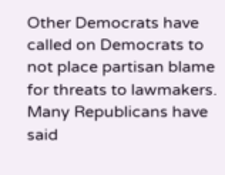Other Democrats have called on Democrats to not place partisan blame for threats to lawmakers. Many Republicans have said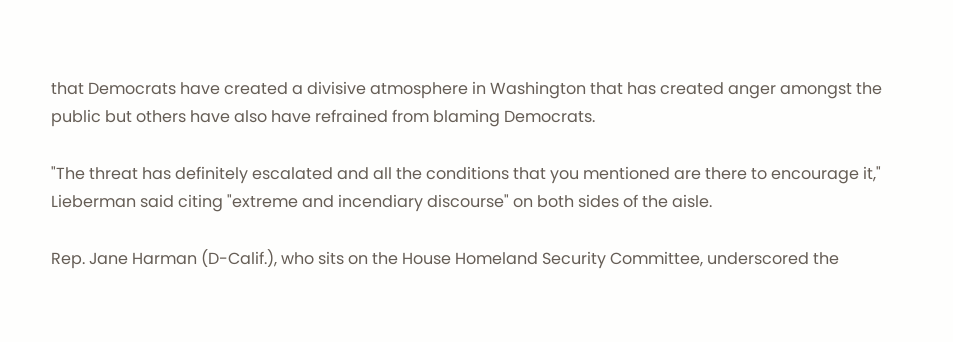that Democrats have created a divisive atmosphere in Washington that has created anger amongst the public but others have also have refrained from blaming Democrats.

"The threat has definitely escalated and all the conditions that you mentioned are there to encourage it," Lieberman said citing "extreme and incendiary discourse" on both sides of the aisle.

Rep. Jane Harman (D-Calif.), who sits on the House Homeland Security Committee, underscored the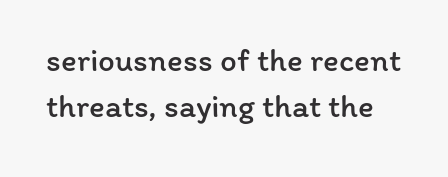seriousness of the recent threats, saying that the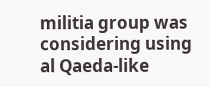militia group was considering using al Qaeda-like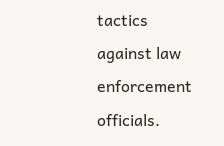tactics against law enforcement officials.